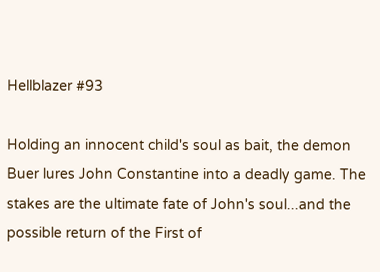Hellblazer #93

Holding an innocent child's soul as bait, the demon Buer lures John Constantine into a deadly game. The stakes are the ultimate fate of John's soul...and the possible return of the First of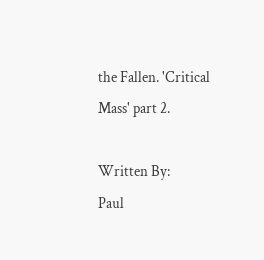the Fallen. 'Critical Mass' part 2.

Written By:
Paul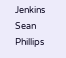Jenkins
Sean Phillips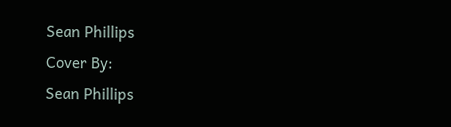Sean Phillips
Cover By:
Sean Phillips